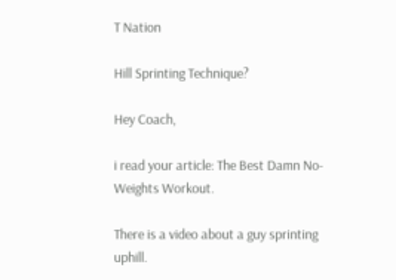T Nation

Hill Sprinting Technique?

Hey Coach,

i read your article: The Best Damn No-Weights Workout.

There is a video about a guy sprinting uphill.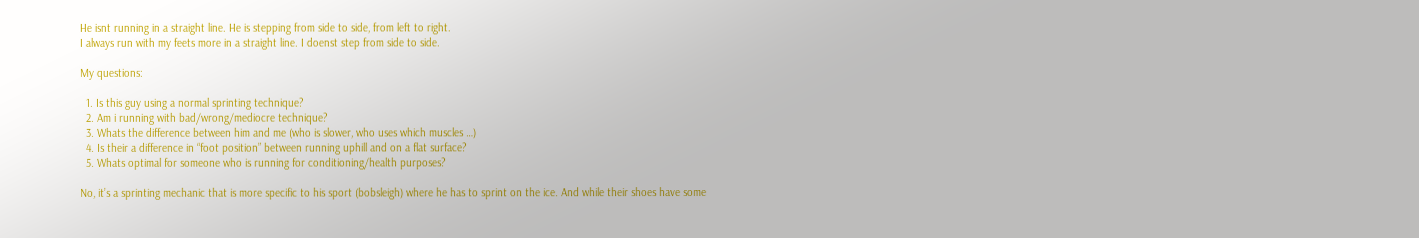He isnt running in a straight line. He is stepping from side to side, from left to right.
I always run with my feets more in a straight line. I doenst step from side to side.

My questions:

  1. Is this guy using a normal sprinting technique?
  2. Am i running with bad/wrong/mediocre technique?
  3. Whats the difference between him and me (who is slower, who uses which muscles …)
  4. Is their a difference in “foot position” between running uphill and on a flat surface?
  5. Whats optimal for someone who is running for conditioning/health purposes?

No, it’s a sprinting mechanic that is more specific to his sport (bobsleigh) where he has to sprint on the ice. And while their shoes have some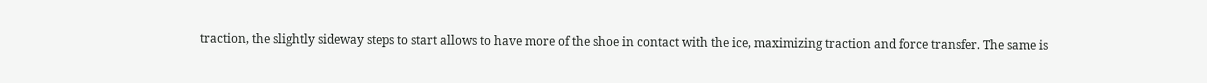traction, the slightly sideway steps to start allows to have more of the shoe in contact with the ice, maximizing traction and force transfer. The same is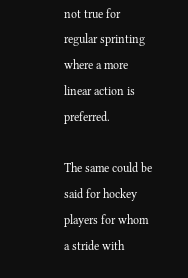not true for regular sprinting where a more linear action is preferred.

The same could be said for hockey players for whom a stride with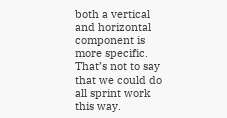both a vertical and horizontal component is more specific. That’s not to say that we could do all sprint work this way.